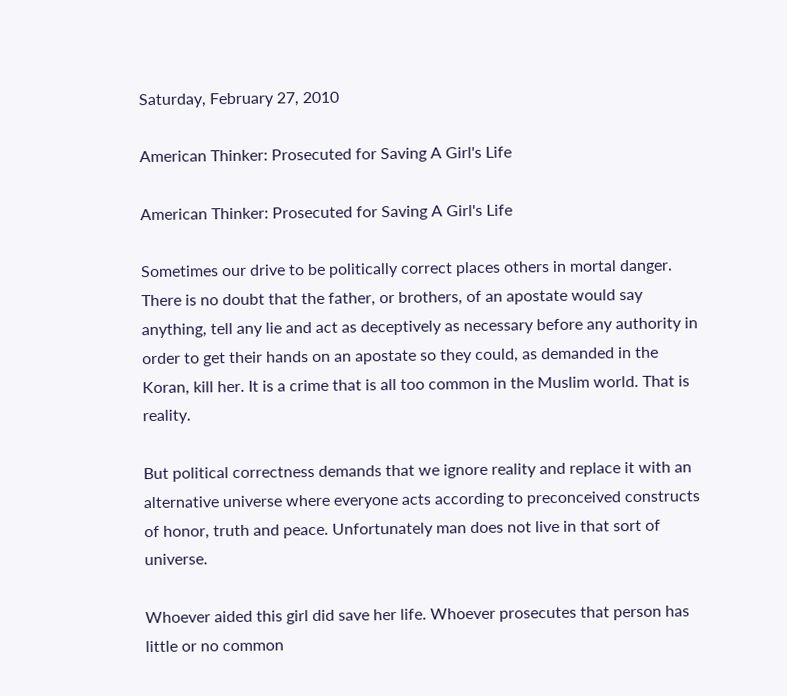Saturday, February 27, 2010

American Thinker: Prosecuted for Saving A Girl's Life

American Thinker: Prosecuted for Saving A Girl's Life

Sometimes our drive to be politically correct places others in mortal danger. There is no doubt that the father, or brothers, of an apostate would say anything, tell any lie and act as deceptively as necessary before any authority in order to get their hands on an apostate so they could, as demanded in the Koran, kill her. It is a crime that is all too common in the Muslim world. That is reality.

But political correctness demands that we ignore reality and replace it with an alternative universe where everyone acts according to preconceived constructs of honor, truth and peace. Unfortunately man does not live in that sort of universe.

Whoever aided this girl did save her life. Whoever prosecutes that person has little or no common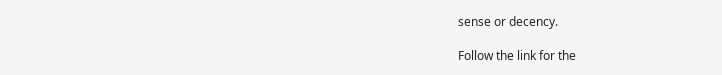sense or decency.

Follow the link for the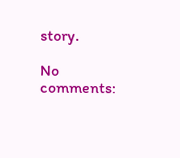story.

No comments: